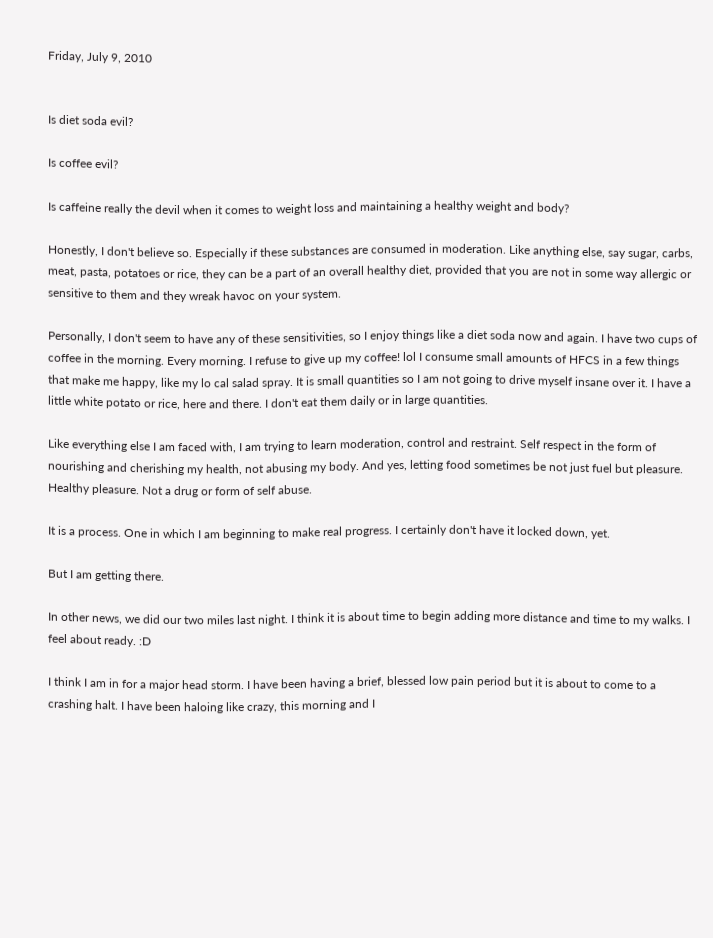Friday, July 9, 2010


Is diet soda evil?

Is coffee evil?

Is caffeine really the devil when it comes to weight loss and maintaining a healthy weight and body?

Honestly, I don't believe so. Especially if these substances are consumed in moderation. Like anything else, say sugar, carbs, meat, pasta, potatoes or rice, they can be a part of an overall healthy diet, provided that you are not in some way allergic or sensitive to them and they wreak havoc on your system.

Personally, I don't seem to have any of these sensitivities, so I enjoy things like a diet soda now and again. I have two cups of coffee in the morning. Every morning. I refuse to give up my coffee! lol I consume small amounts of HFCS in a few things that make me happy, like my lo cal salad spray. It is small quantities so I am not going to drive myself insane over it. I have a little white potato or rice, here and there. I don't eat them daily or in large quantities.

Like everything else I am faced with, I am trying to learn moderation, control and restraint. Self respect in the form of nourishing and cherishing my health, not abusing my body. And yes, letting food sometimes be not just fuel but pleasure. Healthy pleasure. Not a drug or form of self abuse.

It is a process. One in which I am beginning to make real progress. I certainly don't have it locked down, yet.

But I am getting there.

In other news, we did our two miles last night. I think it is about time to begin adding more distance and time to my walks. I feel about ready. :D

I think I am in for a major head storm. I have been having a brief, blessed low pain period but it is about to come to a crashing halt. I have been haloing like crazy, this morning and I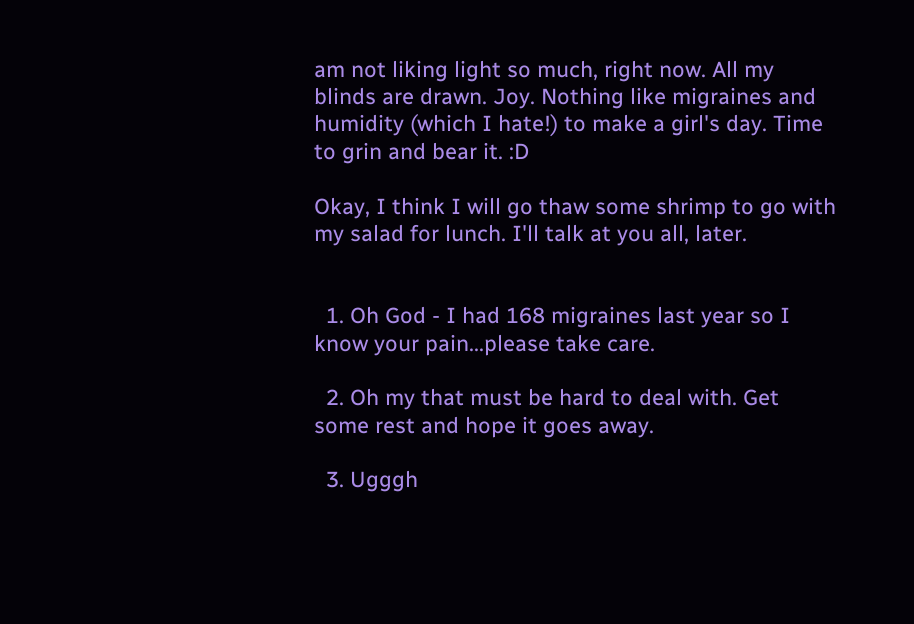am not liking light so much, right now. All my blinds are drawn. Joy. Nothing like migraines and humidity (which I hate!) to make a girl's day. Time to grin and bear it. :D

Okay, I think I will go thaw some shrimp to go with my salad for lunch. I'll talk at you all, later.


  1. Oh God - I had 168 migraines last year so I know your pain...please take care.

  2. Oh my that must be hard to deal with. Get some rest and hope it goes away.

  3. Ugggh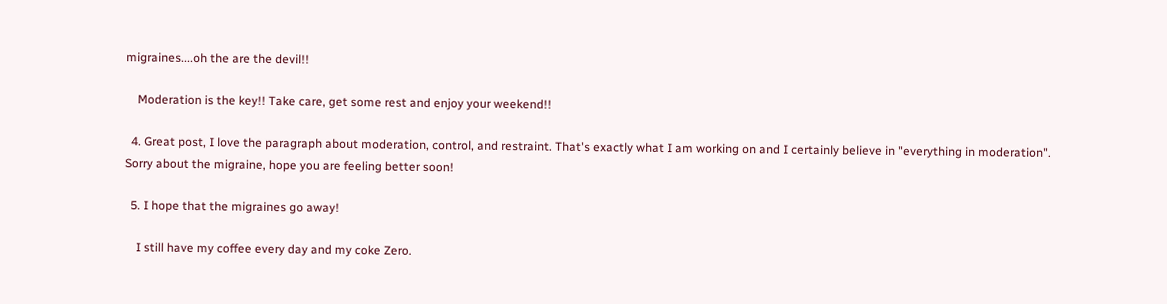migraines....oh the are the devil!!

    Moderation is the key!! Take care, get some rest and enjoy your weekend!!

  4. Great post, I love the paragraph about moderation, control, and restraint. That's exactly what I am working on and I certainly believe in "everything in moderation". Sorry about the migraine, hope you are feeling better soon!

  5. I hope that the migraines go away!

    I still have my coffee every day and my coke Zero.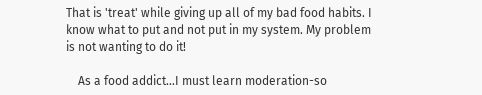That is 'treat' while giving up all of my bad food habits. I know what to put and not put in my system. My problem is not wanting to do it!

    As a food addict...I must learn moderation-so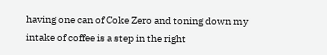having one can of Coke Zero and toning down my intake of coffee is a step in the right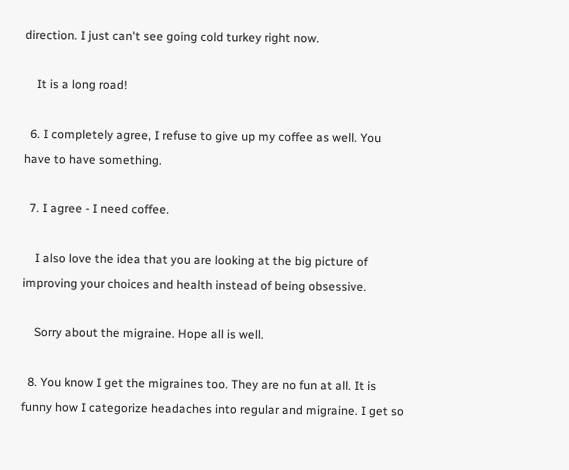direction. I just can't see going cold turkey right now.

    It is a long road!

  6. I completely agree, I refuse to give up my coffee as well. You have to have something.

  7. I agree - I need coffee.

    I also love the idea that you are looking at the big picture of improving your choices and health instead of being obsessive.

    Sorry about the migraine. Hope all is well.

  8. You know I get the migraines too. They are no fun at all. It is funny how I categorize headaches into regular and migraine. I get so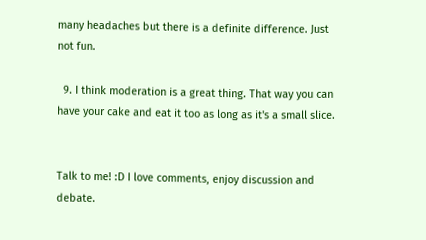many headaches but there is a definite difference. Just not fun.

  9. I think moderation is a great thing. That way you can have your cake and eat it too as long as it's a small slice.


Talk to me! :D I love comments, enjoy discussion and debate.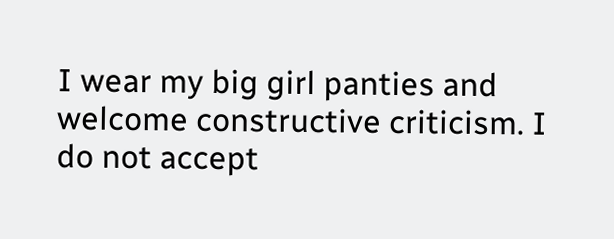I wear my big girl panties and welcome constructive criticism. I do not accept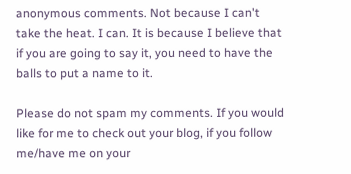anonymous comments. Not because I can't take the heat. I can. It is because I believe that if you are going to say it, you need to have the balls to put a name to it.

Please do not spam my comments. If you would like for me to check out your blog, if you follow me/have me on your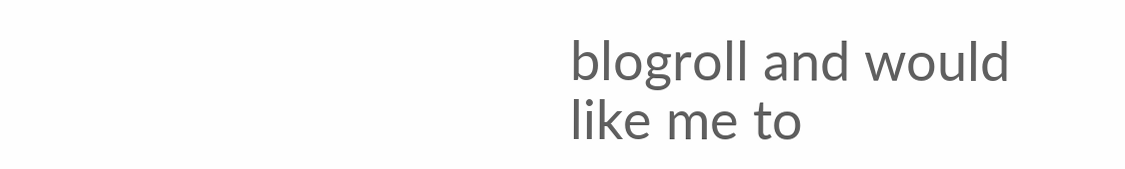blogroll and would like me to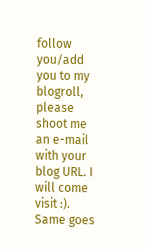follow you/add you to my blogroll, please shoot me an e-mail with your blog URL. I will come visit :). Same goes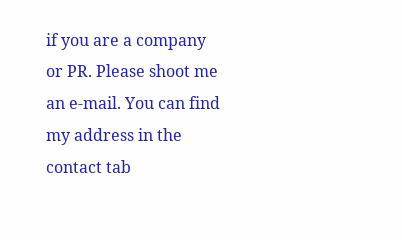if you are a company or PR. Please shoot me an e-mail. You can find my address in the contact tab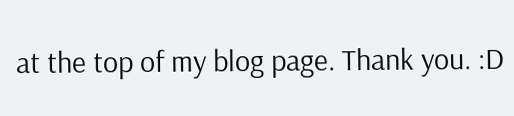at the top of my blog page. Thank you. :D